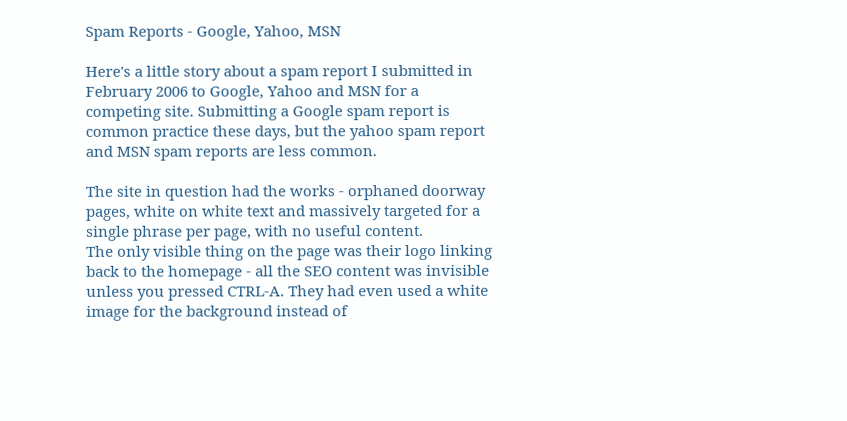Spam Reports - Google, Yahoo, MSN

Here's a little story about a spam report I submitted in February 2006 to Google, Yahoo and MSN for a competing site. Submitting a Google spam report is common practice these days, but the yahoo spam report and MSN spam reports are less common.

The site in question had the works - orphaned doorway pages, white on white text and massively targeted for a single phrase per page, with no useful content.
The only visible thing on the page was their logo linking back to the homepage - all the SEO content was invisible unless you pressed CTRL-A. They had even used a white image for the background instead of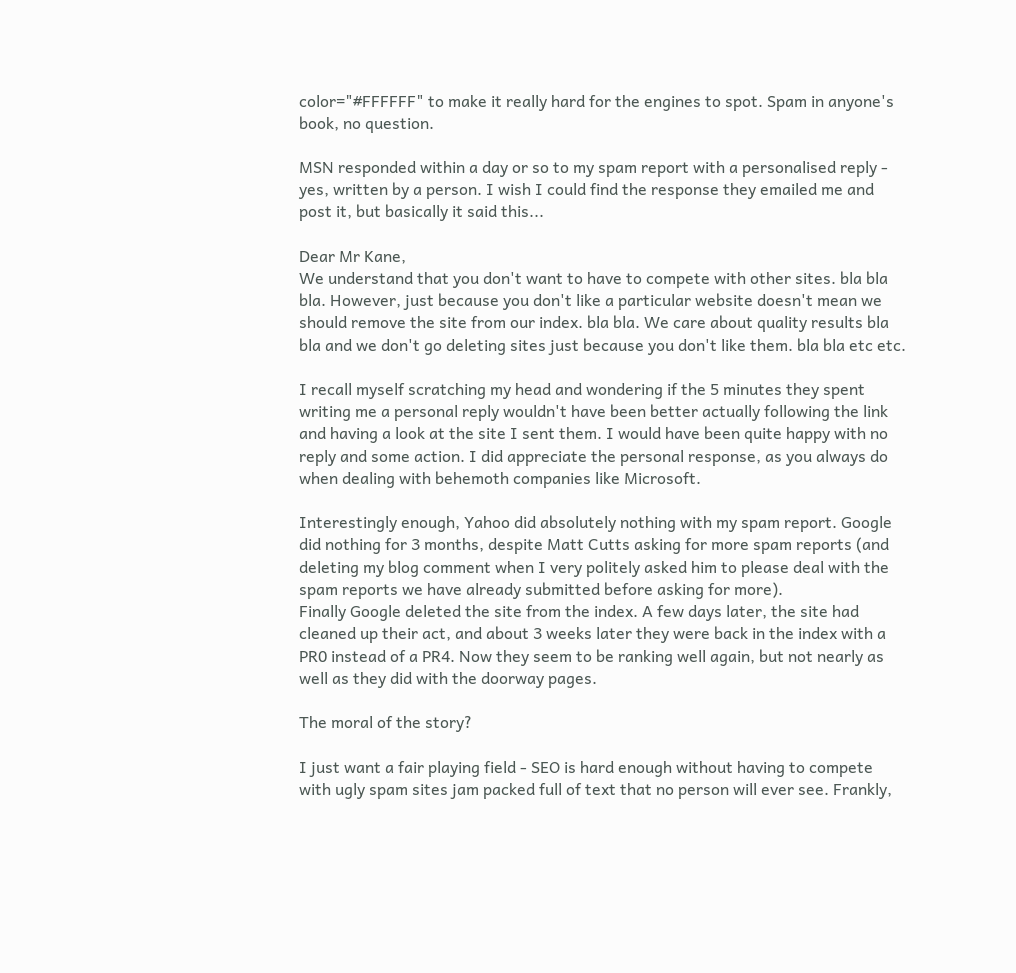color="#FFFFFF" to make it really hard for the engines to spot. Spam in anyone's book, no question.

MSN responded within a day or so to my spam report with a personalised reply - yes, written by a person. I wish I could find the response they emailed me and post it, but basically it said this...

Dear Mr Kane,
We understand that you don't want to have to compete with other sites. bla bla bla. However, just because you don't like a particular website doesn't mean we should remove the site from our index. bla bla. We care about quality results bla bla and we don't go deleting sites just because you don't like them. bla bla etc etc.

I recall myself scratching my head and wondering if the 5 minutes they spent writing me a personal reply wouldn't have been better actually following the link and having a look at the site I sent them. I would have been quite happy with no reply and some action. I did appreciate the personal response, as you always do when dealing with behemoth companies like Microsoft.

Interestingly enough, Yahoo did absolutely nothing with my spam report. Google did nothing for 3 months, despite Matt Cutts asking for more spam reports (and deleting my blog comment when I very politely asked him to please deal with the spam reports we have already submitted before asking for more).
Finally Google deleted the site from the index. A few days later, the site had cleaned up their act, and about 3 weeks later they were back in the index with a PR0 instead of a PR4. Now they seem to be ranking well again, but not nearly as well as they did with the doorway pages.

The moral of the story?

I just want a fair playing field - SEO is hard enough without having to compete with ugly spam sites jam packed full of text that no person will ever see. Frankly,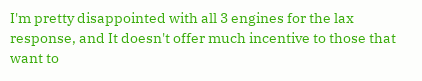I'm pretty disappointed with all 3 engines for the lax response, and It doesn't offer much incentive to those that want to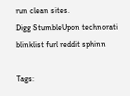run clean sites.
Digg StumbleUpon technorati blinklist furl reddit sphinn

Tags: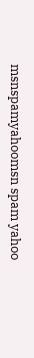msnspamyahoomsn spam yahoo